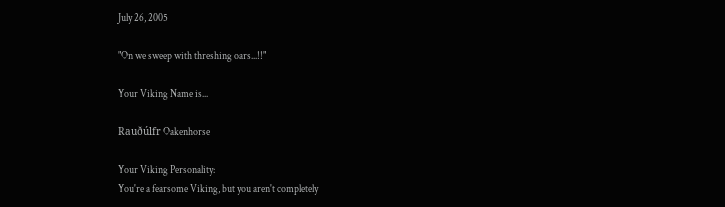July 26, 2005

"On we sweep with threshing oars...!!"

Your Viking Name is...

Rauðúlfr Oakenhorse

Your Viking Personality:
You're a fearsome Viking, but you aren't completely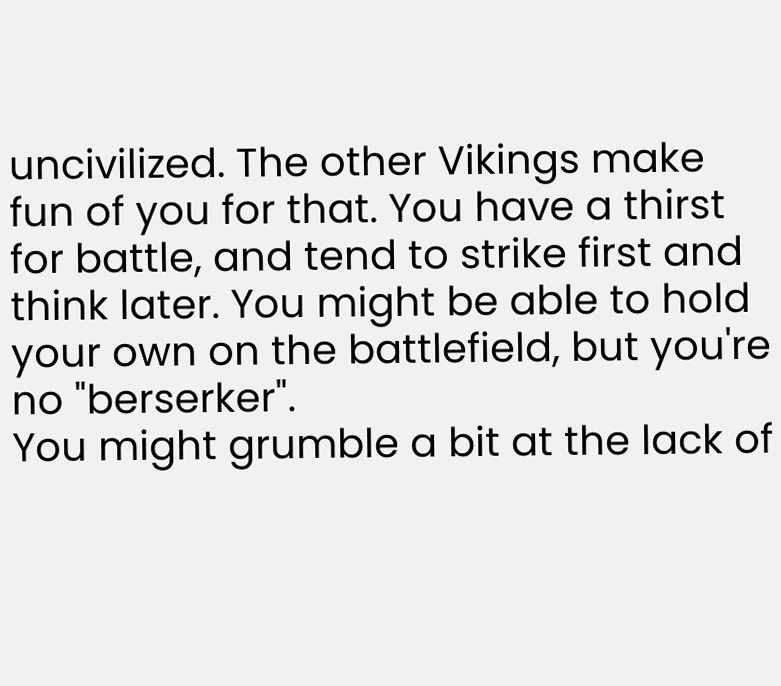uncivilized. The other Vikings make fun of you for that. You have a thirst for battle, and tend to strike first and think later. You might be able to hold your own on the battlefield, but you're no "berserker".
You might grumble a bit at the lack of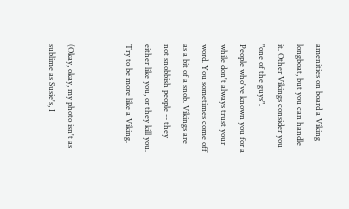amenities on board a Viking longboat, but you can handle it. Other Vikings consider you "one of the guys".
People who've known you for a while don't always trust your word. You sometimes come off as a bit of a snob. Vikings are not snobbish people -- they either like you, or they kill you. Try to be more like a Viking.


(Okay, okay, my photo isn't as sublime as Susie's, I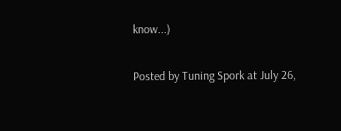know...)

Posted by Tuning Spork at July 26,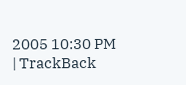2005 10:30 PM | TrackBack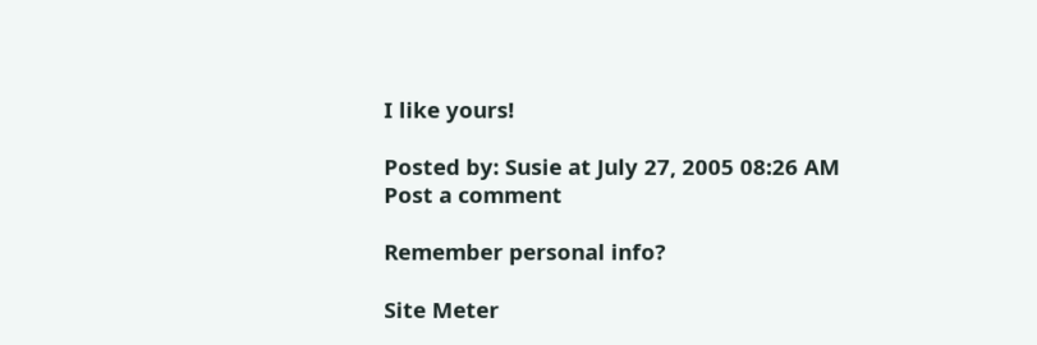I like yours!

Posted by: Susie at July 27, 2005 08:26 AM
Post a comment

Remember personal info?

Site Meter